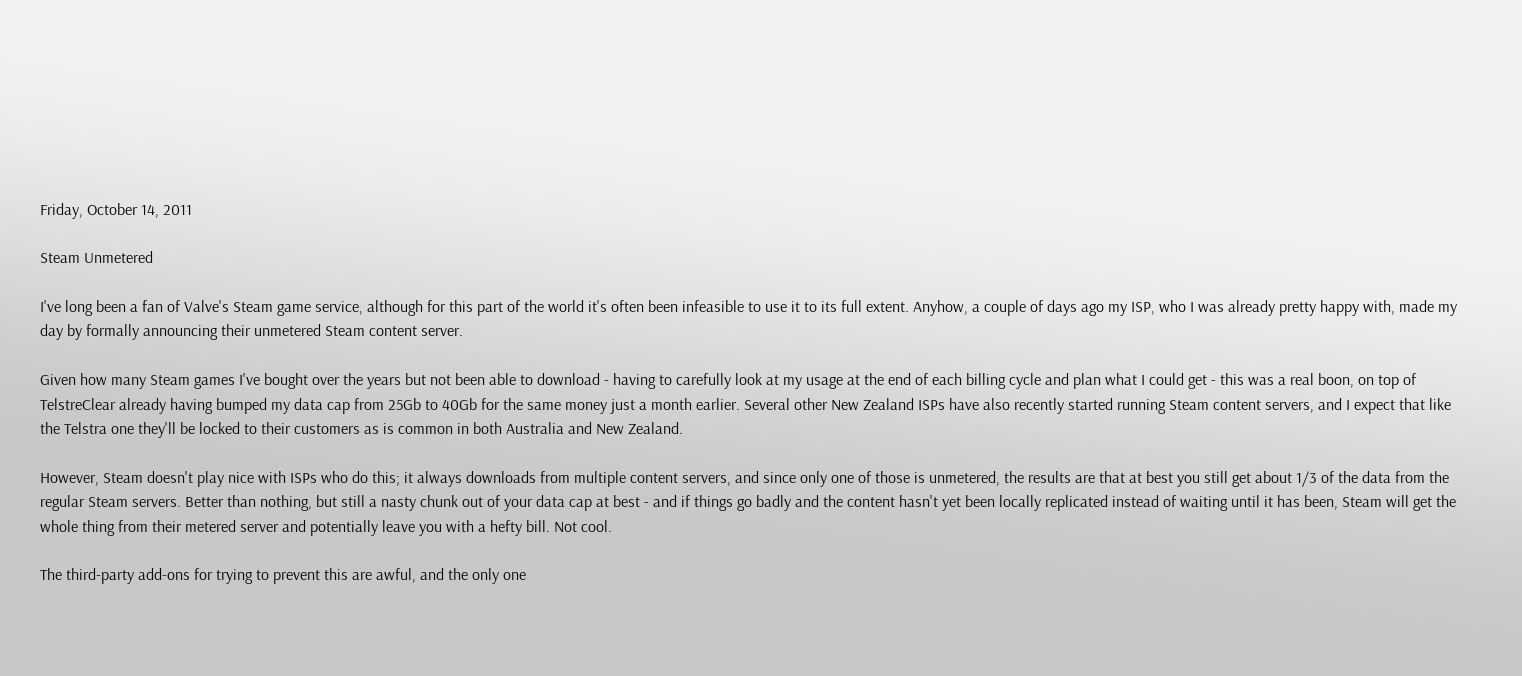Friday, October 14, 2011

Steam Unmetered

I've long been a fan of Valve's Steam game service, although for this part of the world it's often been infeasible to use it to its full extent. Anyhow, a couple of days ago my ISP, who I was already pretty happy with, made my day by formally announcing their unmetered Steam content server.

Given how many Steam games I've bought over the years but not been able to download - having to carefully look at my usage at the end of each billing cycle and plan what I could get - this was a real boon, on top of TelstreClear already having bumped my data cap from 25Gb to 40Gb for the same money just a month earlier. Several other New Zealand ISPs have also recently started running Steam content servers, and I expect that like the Telstra one they'll be locked to their customers as is common in both Australia and New Zealand.

However, Steam doesn't play nice with ISPs who do this; it always downloads from multiple content servers, and since only one of those is unmetered, the results are that at best you still get about 1/3 of the data from the regular Steam servers. Better than nothing, but still a nasty chunk out of your data cap at best - and if things go badly and the content hasn't yet been locally replicated instead of waiting until it has been, Steam will get the whole thing from their metered server and potentially leave you with a hefty bill. Not cool.

The third-party add-ons for trying to prevent this are awful, and the only one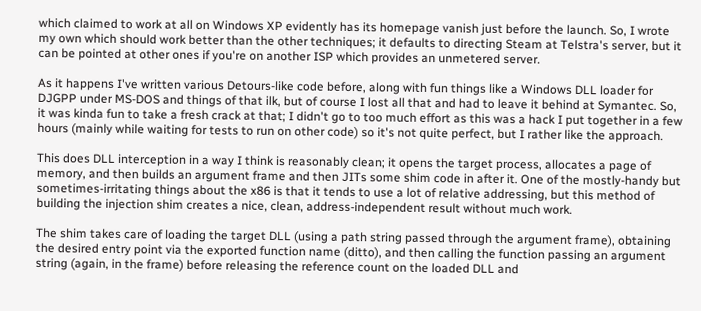which claimed to work at all on Windows XP evidently has its homepage vanish just before the launch. So, I wrote my own which should work better than the other techniques; it defaults to directing Steam at Telstra's server, but it can be pointed at other ones if you're on another ISP which provides an unmetered server.

As it happens I've written various Detours-like code before, along with fun things like a Windows DLL loader for DJGPP under MS-DOS and things of that ilk, but of course I lost all that and had to leave it behind at Symantec. So, it was kinda fun to take a fresh crack at that; I didn't go to too much effort as this was a hack I put together in a few hours (mainly while waiting for tests to run on other code) so it's not quite perfect, but I rather like the approach.

This does DLL interception in a way I think is reasonably clean; it opens the target process, allocates a page of memory, and then builds an argument frame and then JITs some shim code in after it. One of the mostly-handy but sometimes-irritating things about the x86 is that it tends to use a lot of relative addressing, but this method of building the injection shim creates a nice, clean, address-independent result without much work.

The shim takes care of loading the target DLL (using a path string passed through the argument frame), obtaining the desired entry point via the exported function name (ditto), and then calling the function passing an argument string (again, in the frame) before releasing the reference count on the loaded DLL and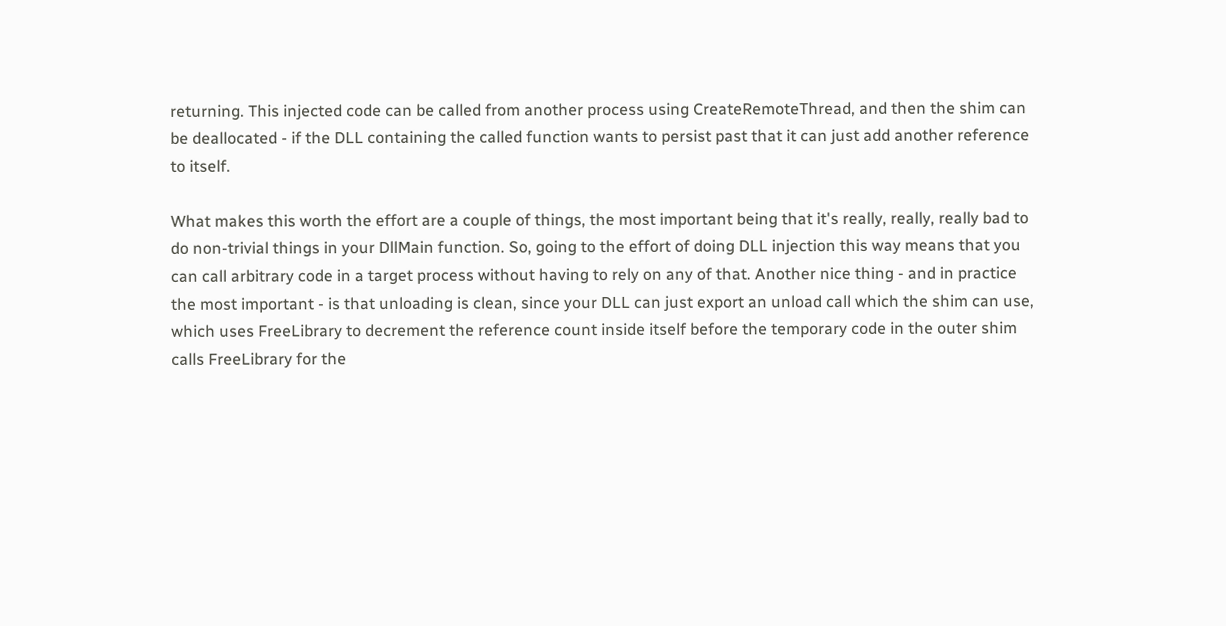returning. This injected code can be called from another process using CreateRemoteThread, and then the shim can be deallocated - if the DLL containing the called function wants to persist past that it can just add another reference to itself.

What makes this worth the effort are a couple of things, the most important being that it's really, really, really bad to do non-trivial things in your DllMain function. So, going to the effort of doing DLL injection this way means that you can call arbitrary code in a target process without having to rely on any of that. Another nice thing - and in practice the most important - is that unloading is clean, since your DLL can just export an unload call which the shim can use, which uses FreeLibrary to decrement the reference count inside itself before the temporary code in the outer shim calls FreeLibrary for the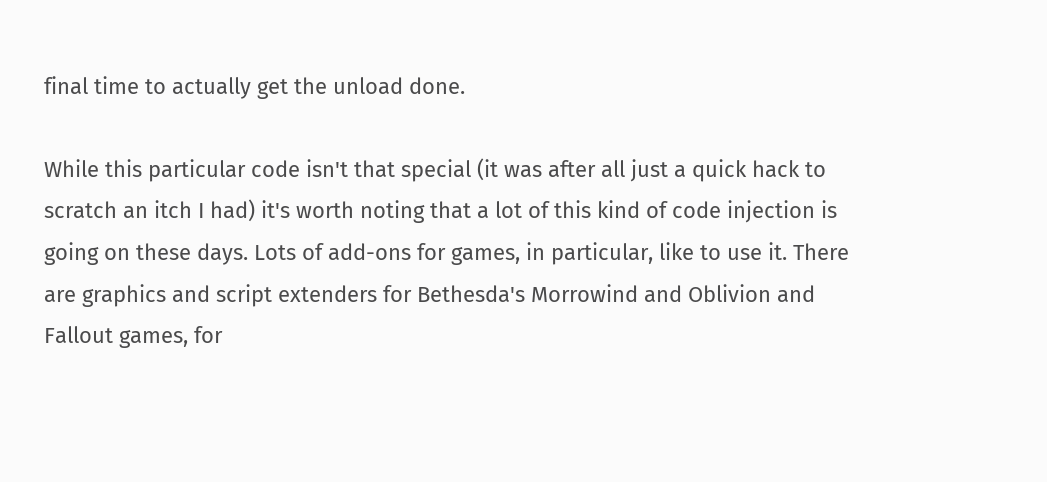final time to actually get the unload done.

While this particular code isn't that special (it was after all just a quick hack to scratch an itch I had) it's worth noting that a lot of this kind of code injection is going on these days. Lots of add-ons for games, in particular, like to use it. There are graphics and script extenders for Bethesda's Morrowind and Oblivion and Fallout games, for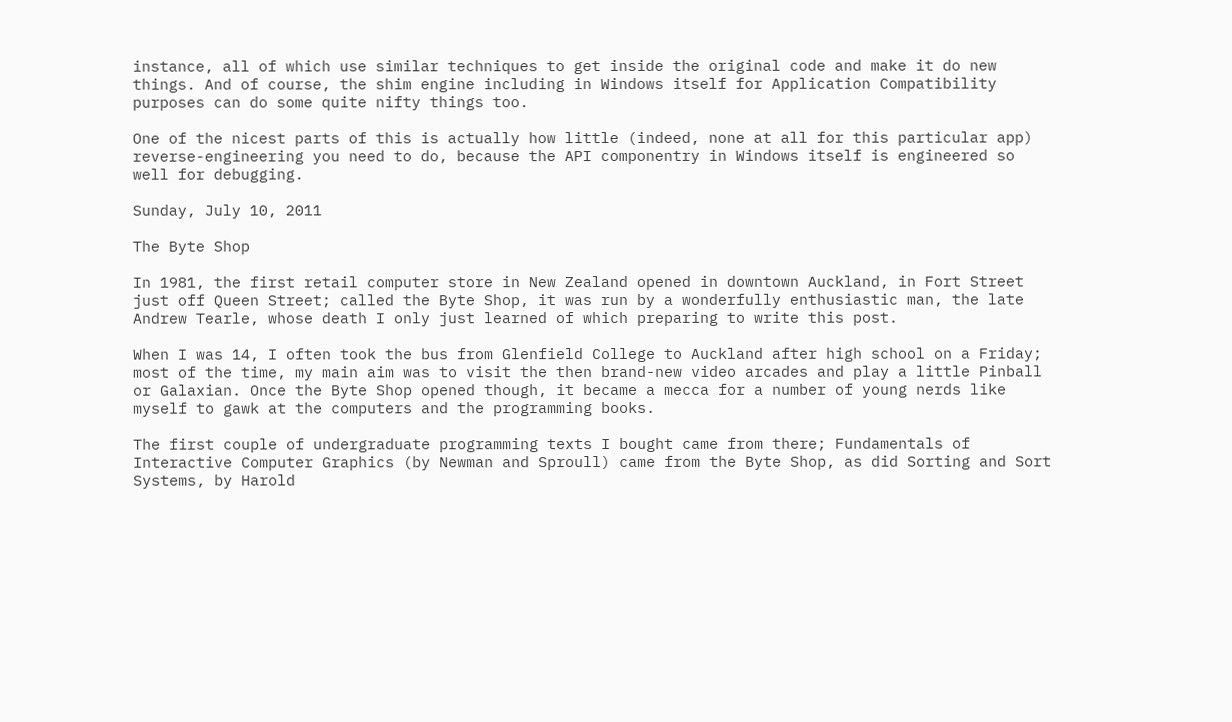instance, all of which use similar techniques to get inside the original code and make it do new things. And of course, the shim engine including in Windows itself for Application Compatibility purposes can do some quite nifty things too.

One of the nicest parts of this is actually how little (indeed, none at all for this particular app) reverse-engineering you need to do, because the API componentry in Windows itself is engineered so well for debugging.

Sunday, July 10, 2011

The Byte Shop

In 1981, the first retail computer store in New Zealand opened in downtown Auckland, in Fort Street just off Queen Street; called the Byte Shop, it was run by a wonderfully enthusiastic man, the late Andrew Tearle, whose death I only just learned of which preparing to write this post.

When I was 14, I often took the bus from Glenfield College to Auckland after high school on a Friday; most of the time, my main aim was to visit the then brand-new video arcades and play a little Pinball or Galaxian. Once the Byte Shop opened though, it became a mecca for a number of young nerds like myself to gawk at the computers and the programming books.

The first couple of undergraduate programming texts I bought came from there; Fundamentals of Interactive Computer Graphics (by Newman and Sproull) came from the Byte Shop, as did Sorting and Sort Systems, by Harold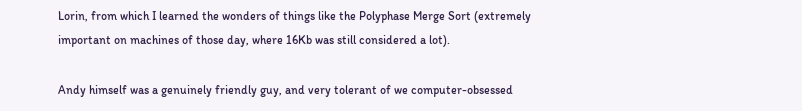Lorin, from which I learned the wonders of things like the Polyphase Merge Sort (extremely important on machines of those day, where 16Kb was still considered a lot).

Andy himself was a genuinely friendly guy, and very tolerant of we computer-obsessed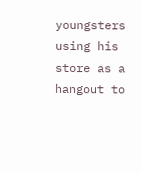youngsters using his store as a hangout to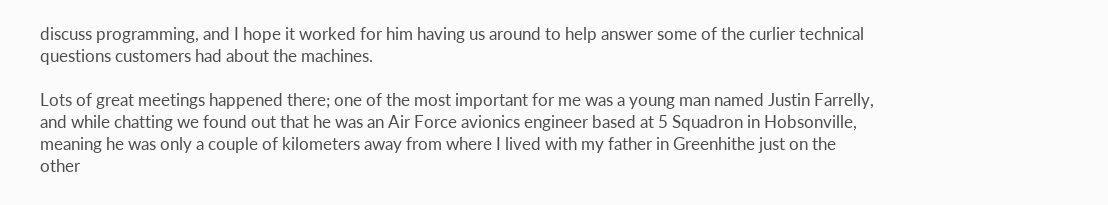discuss programming, and I hope it worked for him having us around to help answer some of the curlier technical questions customers had about the machines.

Lots of great meetings happened there; one of the most important for me was a young man named Justin Farrelly, and while chatting we found out that he was an Air Force avionics engineer based at 5 Squadron in Hobsonville, meaning he was only a couple of kilometers away from where I lived with my father in Greenhithe just on the other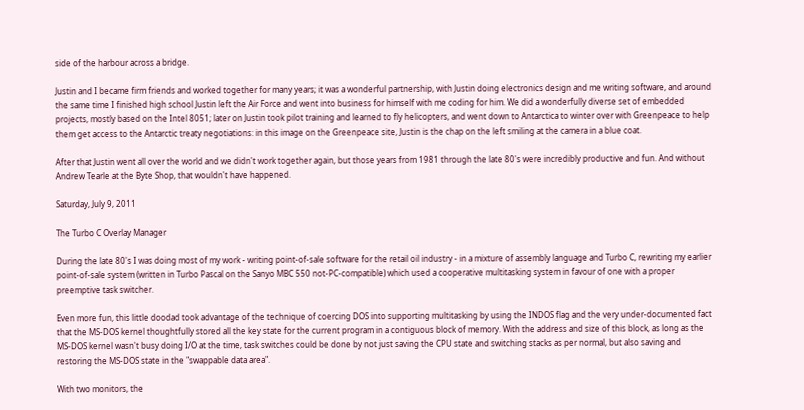side of the harbour across a bridge.

Justin and I became firm friends and worked together for many years; it was a wonderful partnership, with Justin doing electronics design and me writing software, and around the same time I finished high school Justin left the Air Force and went into business for himself with me coding for him. We did a wonderfully diverse set of embedded projects, mostly based on the Intel 8051; later on Justin took pilot training and learned to fly helicopters, and went down to Antarctica to winter over with Greenpeace to help them get access to the Antarctic treaty negotiations: in this image on the Greenpeace site, Justin is the chap on the left smiling at the camera in a blue coat.

After that Justin went all over the world and we didn't work together again, but those years from 1981 through the late 80's were incredibly productive and fun. And without Andrew Tearle at the Byte Shop, that wouldn't have happened.

Saturday, July 9, 2011

The Turbo C Overlay Manager

During the late 80's I was doing most of my work - writing point-of-sale software for the retail oil industry - in a mixture of assembly language and Turbo C, rewriting my earlier point-of-sale system (written in Turbo Pascal on the Sanyo MBC 550 not-PC-compatible) which used a cooperative multitasking system in favour of one with a proper preemptive task switcher.

Even more fun, this little doodad took advantage of the technique of coercing DOS into supporting multitasking by using the INDOS flag and the very under-documented fact that the MS-DOS kernel thoughtfully stored all the key state for the current program in a contiguous block of memory. With the address and size of this block, as long as the MS-DOS kernel wasn't busy doing I/O at the time, task switches could be done by not just saving the CPU state and switching stacks as per normal, but also saving and restoring the MS-DOS state in the "swappable data area".

With two monitors, the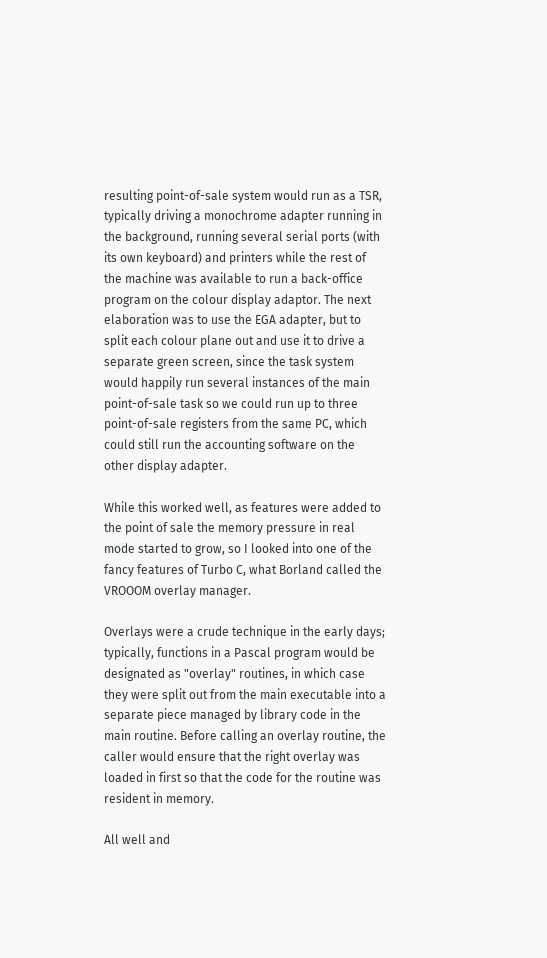resulting point-of-sale system would run as a TSR, typically driving a monochrome adapter running in the background, running several serial ports (with its own keyboard) and printers while the rest of the machine was available to run a back-office program on the colour display adaptor. The next elaboration was to use the EGA adapter, but to split each colour plane out and use it to drive a separate green screen, since the task system would happily run several instances of the main point-of-sale task so we could run up to three point-of-sale registers from the same PC, which could still run the accounting software on the other display adapter.

While this worked well, as features were added to the point of sale the memory pressure in real mode started to grow, so I looked into one of the fancy features of Turbo C, what Borland called the VROOOM overlay manager.

Overlays were a crude technique in the early days; typically, functions in a Pascal program would be designated as "overlay" routines, in which case they were split out from the main executable into a separate piece managed by library code in the main routine. Before calling an overlay routine, the caller would ensure that the right overlay was loaded in first so that the code for the routine was resident in memory.

All well and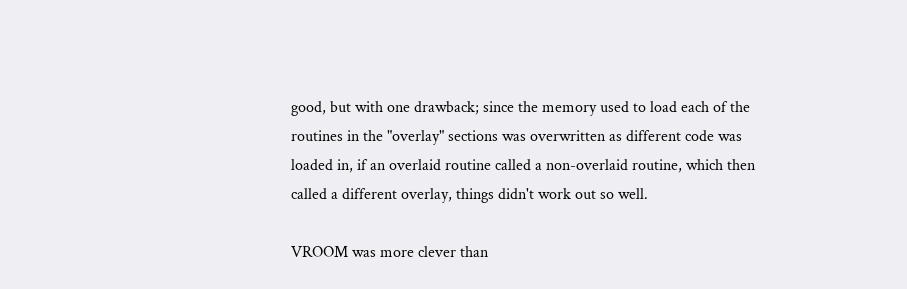good, but with one drawback; since the memory used to load each of the routines in the "overlay" sections was overwritten as different code was loaded in, if an overlaid routine called a non-overlaid routine, which then called a different overlay, things didn't work out so well.

VROOM was more clever than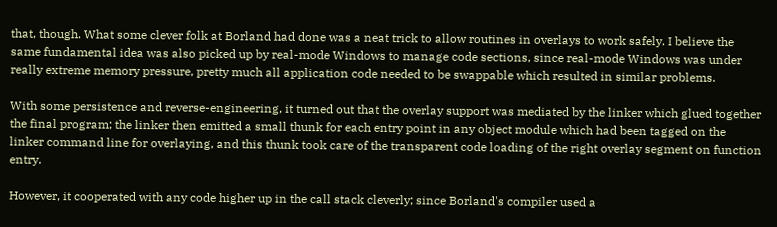that, though. What some clever folk at Borland had done was a neat trick to allow routines in overlays to work safely. I believe the same fundamental idea was also picked up by real-mode Windows to manage code sections, since real-mode Windows was under really extreme memory pressure, pretty much all application code needed to be swappable which resulted in similar problems.

With some persistence and reverse-engineering, it turned out that the overlay support was mediated by the linker which glued together the final program; the linker then emitted a small thunk for each entry point in any object module which had been tagged on the linker command line for overlaying, and this thunk took care of the transparent code loading of the right overlay segment on function entry.

However, it cooperated with any code higher up in the call stack cleverly; since Borland's compiler used a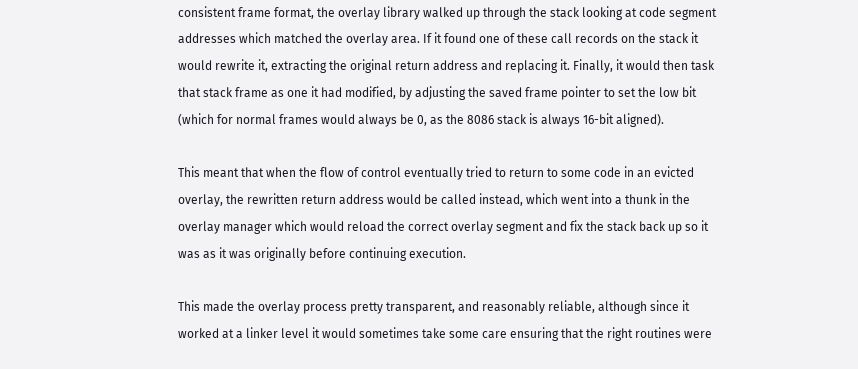consistent frame format, the overlay library walked up through the stack looking at code segment addresses which matched the overlay area. If it found one of these call records on the stack it would rewrite it, extracting the original return address and replacing it. Finally, it would then task that stack frame as one it had modified, by adjusting the saved frame pointer to set the low bit (which for normal frames would always be 0, as the 8086 stack is always 16-bit aligned).

This meant that when the flow of control eventually tried to return to some code in an evicted overlay, the rewritten return address would be called instead, which went into a thunk in the overlay manager which would reload the correct overlay segment and fix the stack back up so it was as it was originally before continuing execution.

This made the overlay process pretty transparent, and reasonably reliable, although since it worked at a linker level it would sometimes take some care ensuring that the right routines were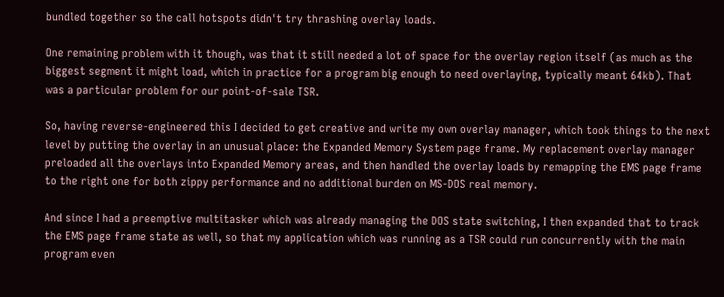bundled together so the call hotspots didn't try thrashing overlay loads.

One remaining problem with it though, was that it still needed a lot of space for the overlay region itself (as much as the biggest segment it might load, which in practice for a program big enough to need overlaying, typically meant 64kb). That was a particular problem for our point-of-sale TSR.

So, having reverse-engineered this I decided to get creative and write my own overlay manager, which took things to the next level by putting the overlay in an unusual place: the Expanded Memory System page frame. My replacement overlay manager preloaded all the overlays into Expanded Memory areas, and then handled the overlay loads by remapping the EMS page frame to the right one for both zippy performance and no additional burden on MS-DOS real memory.

And since I had a preemptive multitasker which was already managing the DOS state switching, I then expanded that to track the EMS page frame state as well, so that my application which was running as a TSR could run concurrently with the main program even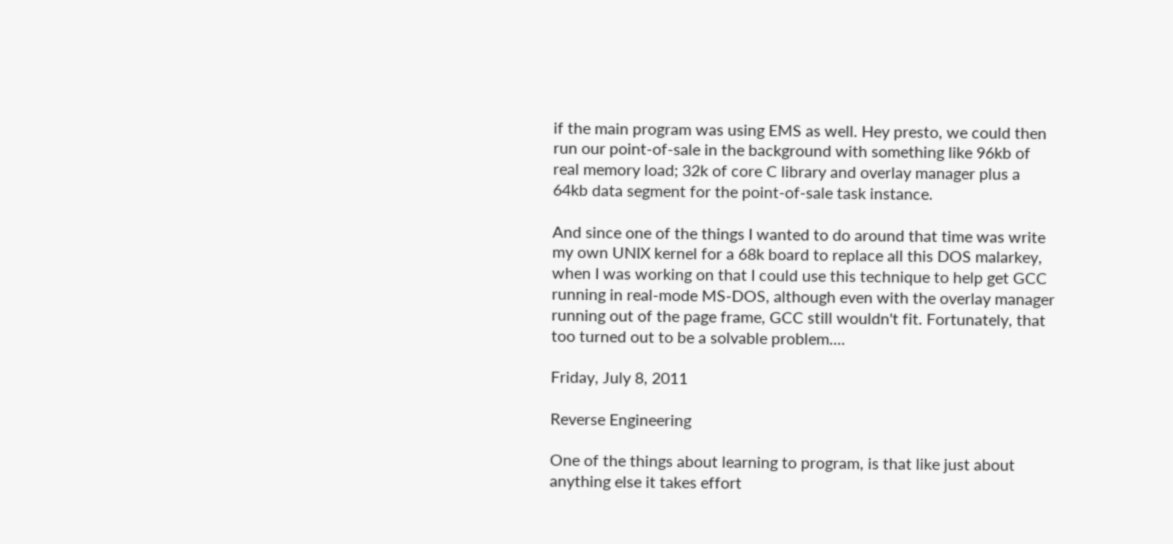if the main program was using EMS as well. Hey presto, we could then run our point-of-sale in the background with something like 96kb of real memory load; 32k of core C library and overlay manager plus a 64kb data segment for the point-of-sale task instance.

And since one of the things I wanted to do around that time was write my own UNIX kernel for a 68k board to replace all this DOS malarkey, when I was working on that I could use this technique to help get GCC running in real-mode MS-DOS, although even with the overlay manager running out of the page frame, GCC still wouldn't fit. Fortunately, that too turned out to be a solvable problem....

Friday, July 8, 2011

Reverse Engineering

One of the things about learning to program, is that like just about anything else it takes effort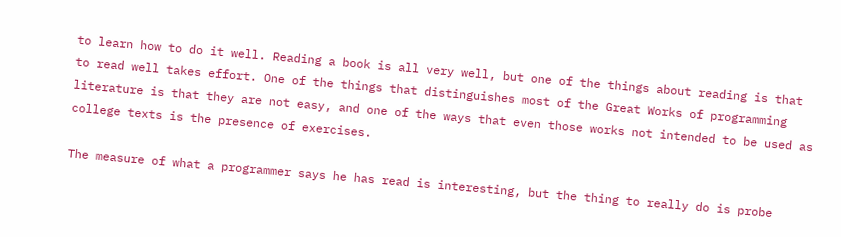to learn how to do it well. Reading a book is all very well, but one of the things about reading is that to read well takes effort. One of the things that distinguishes most of the Great Works of programming literature is that they are not easy, and one of the ways that even those works not intended to be used as college texts is the presence of exercises.

The measure of what a programmer says he has read is interesting, but the thing to really do is probe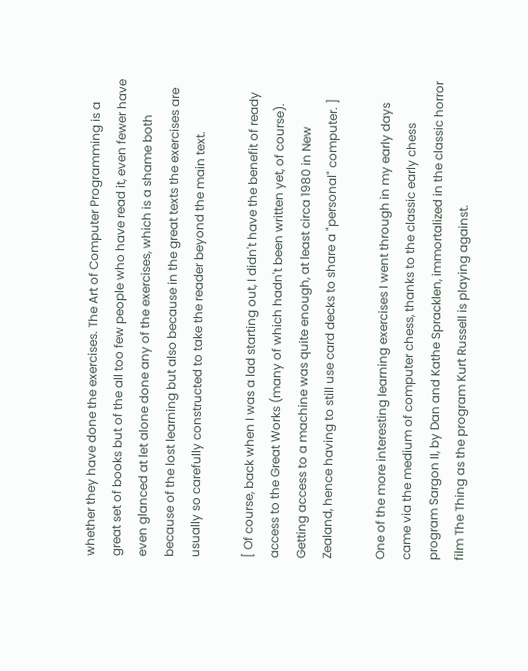whether they have done the exercises. The Art of Computer Programming is a great set of books but of the all too few people who have read it, even fewer have even glanced at let alone done any of the exercises, which is a shame both because of the lost learning but also because in the great texts the exercises are usually so carefully constructed to take the reader beyond the main text.

[ Of course, back when I was a lad starting out, I didn't have the benefit of ready access to the Great Works (many of which hadn't been written yet, of course). Getting access to a machine was quite enough, at least circa 1980 in New Zealand, hence having to still use card decks to share a "personal" computer. ]

One of the more interesting learning exercises I went through in my early days came via the medium of computer chess, thanks to the classic early chess program Sargon II, by Dan and Kathe Spracklen, immortalized in the classic horror film The Thing as the program Kurt Russell is playing against.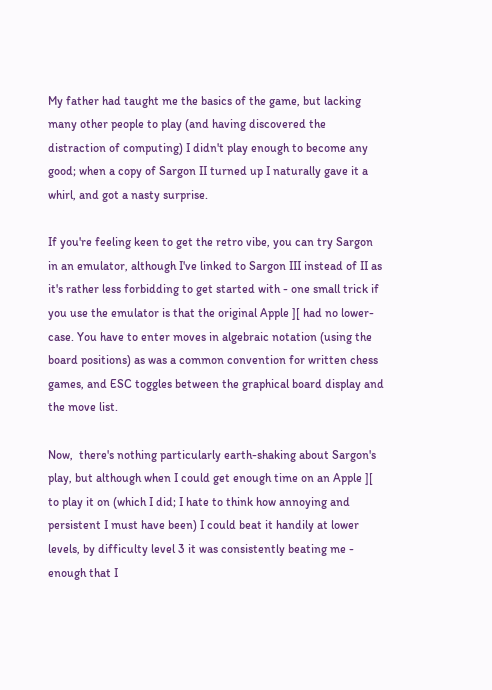My father had taught me the basics of the game, but lacking many other people to play (and having discovered the distraction of computing) I didn't play enough to become any good; when a copy of Sargon II turned up I naturally gave it a whirl, and got a nasty surprise.

If you're feeling keen to get the retro vibe, you can try Sargon in an emulator, although I've linked to Sargon III instead of II as it's rather less forbidding to get started with - one small trick if you use the emulator is that the original Apple ][ had no lower-case. You have to enter moves in algebraic notation (using the board positions) as was a common convention for written chess games, and ESC toggles between the graphical board display and the move list.

Now,  there's nothing particularly earth-shaking about Sargon's play, but although when I could get enough time on an Apple ][ to play it on (which I did; I hate to think how annoying and persistent I must have been) I could beat it handily at lower levels, by difficulty level 3 it was consistently beating me - enough that I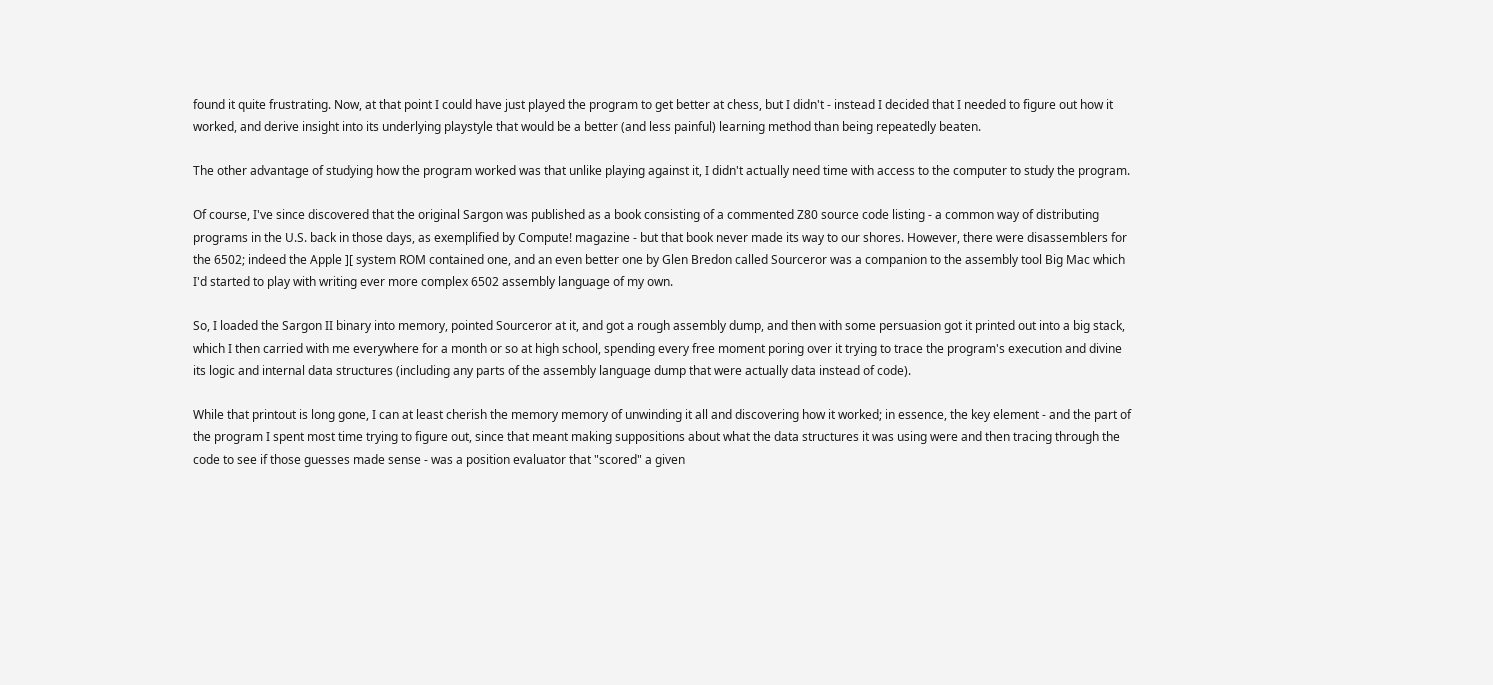found it quite frustrating. Now, at that point I could have just played the program to get better at chess, but I didn't - instead I decided that I needed to figure out how it worked, and derive insight into its underlying playstyle that would be a better (and less painful) learning method than being repeatedly beaten.

The other advantage of studying how the program worked was that unlike playing against it, I didn't actually need time with access to the computer to study the program.

Of course, I've since discovered that the original Sargon was published as a book consisting of a commented Z80 source code listing - a common way of distributing programs in the U.S. back in those days, as exemplified by Compute! magazine - but that book never made its way to our shores. However, there were disassemblers for the 6502; indeed the Apple ][ system ROM contained one, and an even better one by Glen Bredon called Sourceror was a companion to the assembly tool Big Mac which I'd started to play with writing ever more complex 6502 assembly language of my own.

So, I loaded the Sargon II binary into memory, pointed Sourceror at it, and got a rough assembly dump, and then with some persuasion got it printed out into a big stack, which I then carried with me everywhere for a month or so at high school, spending every free moment poring over it trying to trace the program's execution and divine its logic and internal data structures (including any parts of the assembly language dump that were actually data instead of code).

While that printout is long gone, I can at least cherish the memory memory of unwinding it all and discovering how it worked; in essence, the key element - and the part of the program I spent most time trying to figure out, since that meant making suppositions about what the data structures it was using were and then tracing through the code to see if those guesses made sense - was a position evaluator that "scored" a given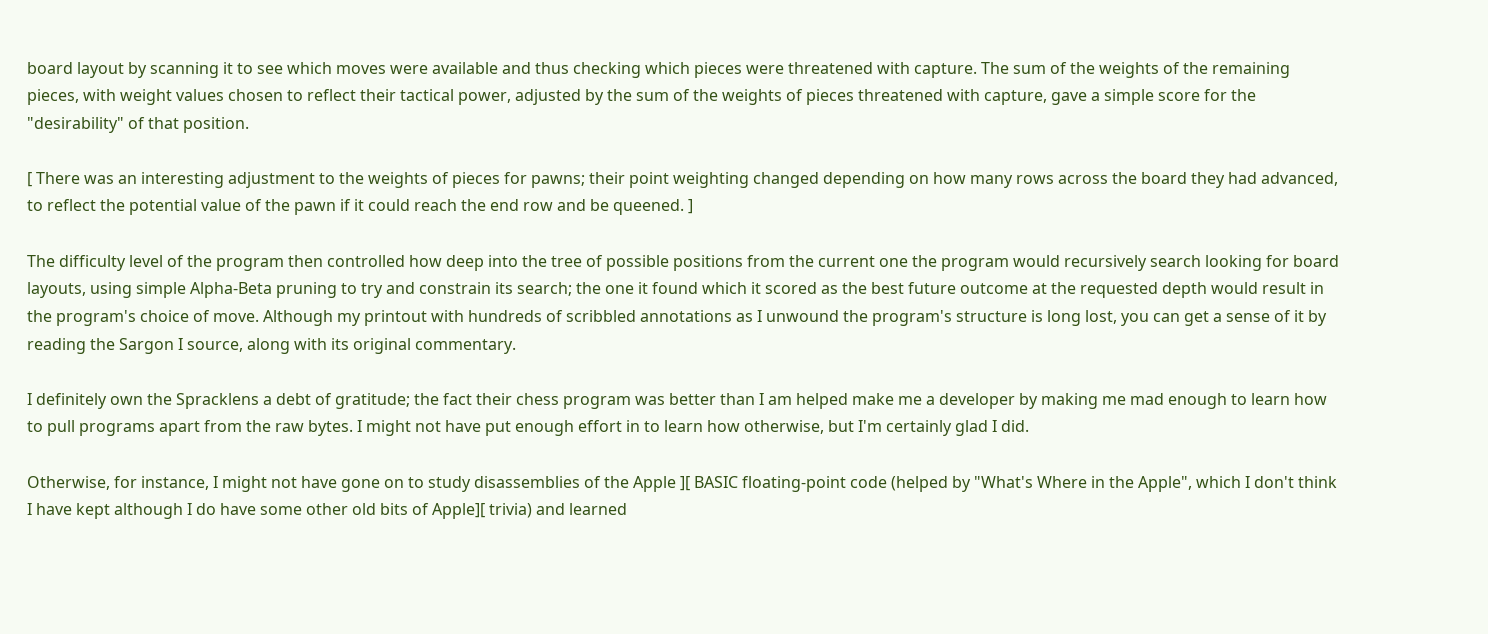board layout by scanning it to see which moves were available and thus checking which pieces were threatened with capture. The sum of the weights of the remaining pieces, with weight values chosen to reflect their tactical power, adjusted by the sum of the weights of pieces threatened with capture, gave a simple score for the "desirability" of that position.

[ There was an interesting adjustment to the weights of pieces for pawns; their point weighting changed depending on how many rows across the board they had advanced, to reflect the potential value of the pawn if it could reach the end row and be queened. ]

The difficulty level of the program then controlled how deep into the tree of possible positions from the current one the program would recursively search looking for board layouts, using simple Alpha-Beta pruning to try and constrain its search; the one it found which it scored as the best future outcome at the requested depth would result in the program's choice of move. Although my printout with hundreds of scribbled annotations as I unwound the program's structure is long lost, you can get a sense of it by reading the Sargon I source, along with its original commentary.

I definitely own the Spracklens a debt of gratitude; the fact their chess program was better than I am helped make me a developer by making me mad enough to learn how to pull programs apart from the raw bytes. I might not have put enough effort in to learn how otherwise, but I'm certainly glad I did.

Otherwise, for instance, I might not have gone on to study disassemblies of the Apple ][ BASIC floating-point code (helped by "What's Where in the Apple", which I don't think I have kept although I do have some other old bits of Apple][ trivia) and learned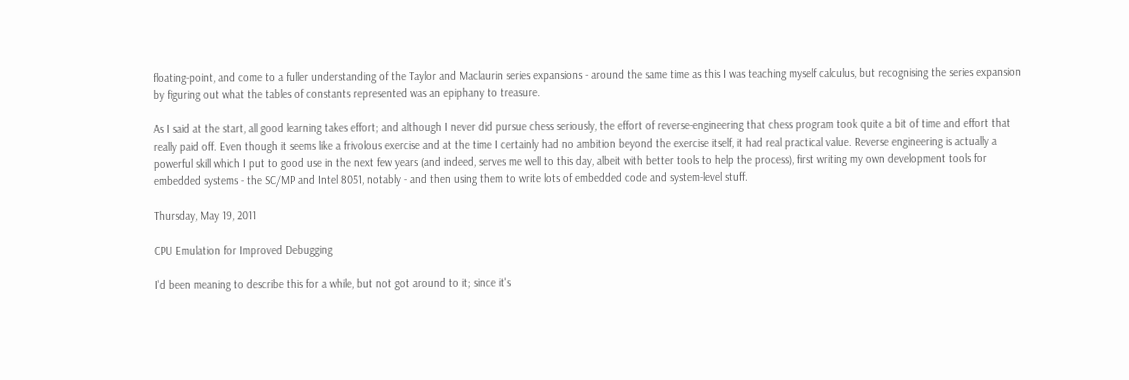floating-point, and come to a fuller understanding of the Taylor and Maclaurin series expansions - around the same time as this I was teaching myself calculus, but recognising the series expansion by figuring out what the tables of constants represented was an epiphany to treasure.

As I said at the start, all good learning takes effort; and although I never did pursue chess seriously, the effort of reverse-engineering that chess program took quite a bit of time and effort that really paid off. Even though it seems like a frivolous exercise and at the time I certainly had no ambition beyond the exercise itself, it had real practical value. Reverse engineering is actually a powerful skill which I put to good use in the next few years (and indeed, serves me well to this day, albeit with better tools to help the process), first writing my own development tools for embedded systems - the SC/MP and Intel 8051, notably - and then using them to write lots of embedded code and system-level stuff.

Thursday, May 19, 2011

CPU Emulation for Improved Debugging

I'd been meaning to describe this for a while, but not got around to it; since it's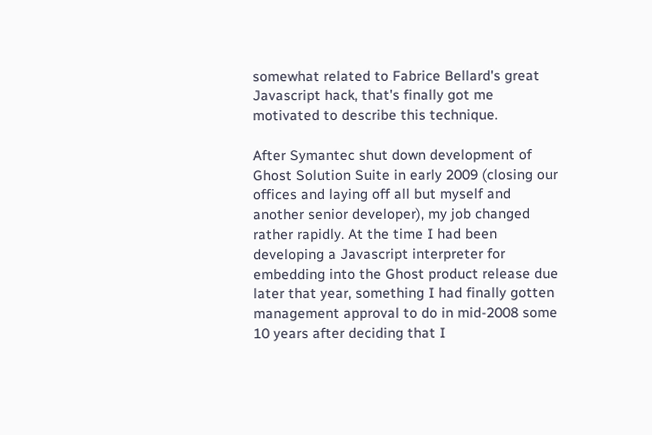somewhat related to Fabrice Bellard's great Javascript hack, that's finally got me motivated to describe this technique.

After Symantec shut down development of Ghost Solution Suite in early 2009 (closing our offices and laying off all but myself and another senior developer), my job changed rather rapidly. At the time I had been developing a Javascript interpreter for embedding into the Ghost product release due later that year, something I had finally gotten management approval to do in mid-2008 some 10 years after deciding that I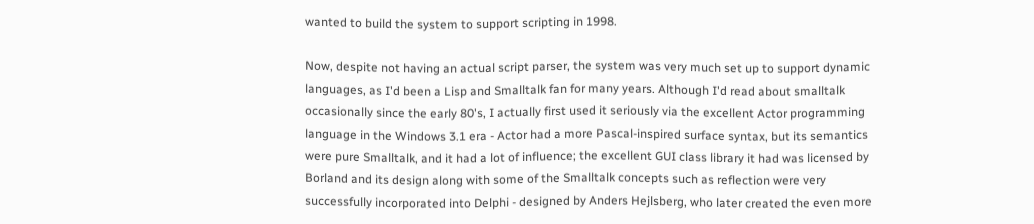wanted to build the system to support scripting in 1998.

Now, despite not having an actual script parser, the system was very much set up to support dynamic languages, as I'd been a Lisp and Smalltalk fan for many years. Although I'd read about smalltalk occasionally since the early 80's, I actually first used it seriously via the excellent Actor programming language in the Windows 3.1 era - Actor had a more Pascal-inspired surface syntax, but its semantics were pure Smalltalk, and it had a lot of influence; the excellent GUI class library it had was licensed by Borland and its design along with some of the Smalltalk concepts such as reflection were very successfully incorporated into Delphi - designed by Anders Hejlsberg, who later created the even more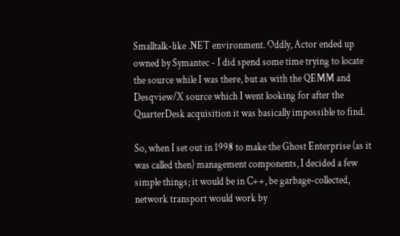Smalltalk-like .NET environment. Oddly, Actor ended up owned by Symantec - I did spend some time trying to locate the source while I was there, but as with the QEMM and Desqview/X source which I went looking for after the QuarterDesk acquisition it was basically impossible to find.

So, when I set out in 1998 to make the Ghost Enterprise (as it was called then) management components, I decided a few simple things; it would be in C++, be garbage-collected, network transport would work by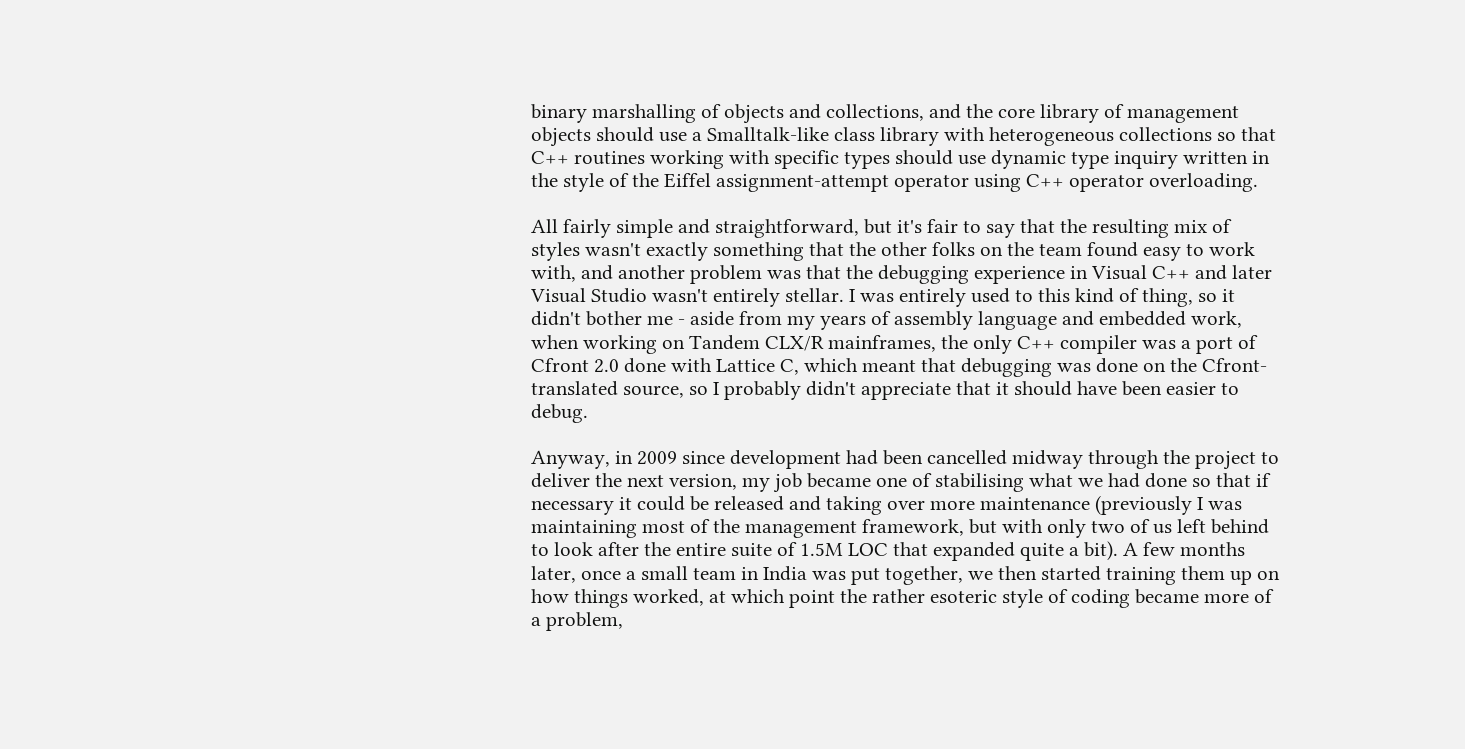binary marshalling of objects and collections, and the core library of management objects should use a Smalltalk-like class library with heterogeneous collections so that C++ routines working with specific types should use dynamic type inquiry written in the style of the Eiffel assignment-attempt operator using C++ operator overloading.

All fairly simple and straightforward, but it's fair to say that the resulting mix of styles wasn't exactly something that the other folks on the team found easy to work with, and another problem was that the debugging experience in Visual C++ and later Visual Studio wasn't entirely stellar. I was entirely used to this kind of thing, so it didn't bother me - aside from my years of assembly language and embedded work, when working on Tandem CLX/R mainframes, the only C++ compiler was a port of Cfront 2.0 done with Lattice C, which meant that debugging was done on the Cfront-translated source, so I probably didn't appreciate that it should have been easier to debug.

Anyway, in 2009 since development had been cancelled midway through the project to deliver the next version, my job became one of stabilising what we had done so that if necessary it could be released and taking over more maintenance (previously I was maintaining most of the management framework, but with only two of us left behind to look after the entire suite of 1.5M LOC that expanded quite a bit). A few months later, once a small team in India was put together, we then started training them up on how things worked, at which point the rather esoteric style of coding became more of a problem,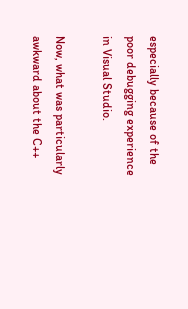especially because of the poor debugging experience in Visual Studio.

Now, what was particularly awkward about the C++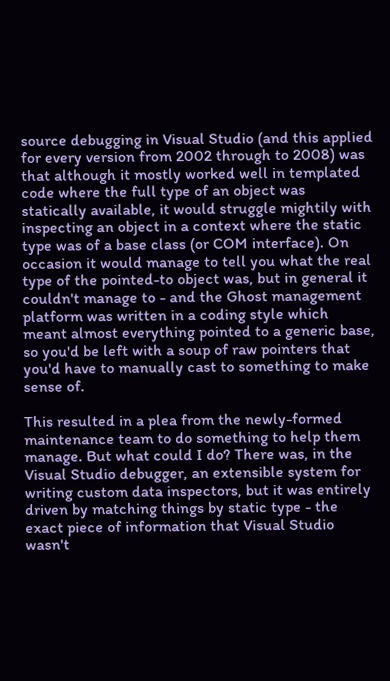source debugging in Visual Studio (and this applied for every version from 2002 through to 2008) was that although it mostly worked well in templated code where the full type of an object was statically available, it would struggle mightily with inspecting an object in a context where the static type was of a base class (or COM interface). On occasion it would manage to tell you what the real type of the pointed-to object was, but in general it couldn't manage to - and the Ghost management platform was written in a coding style which meant almost everything pointed to a generic base, so you'd be left with a soup of raw pointers that you'd have to manually cast to something to make sense of.

This resulted in a plea from the newly-formed maintenance team to do something to help them manage. But what could I do? There was, in the Visual Studio debugger, an extensible system for writing custom data inspectors, but it was entirely driven by matching things by static type - the exact piece of information that Visual Studio wasn't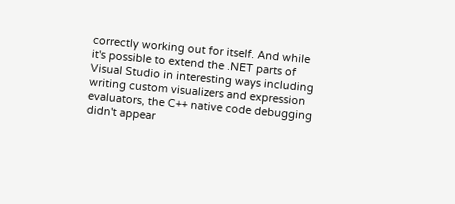correctly working out for itself. And while it's possible to extend the .NET parts of Visual Studio in interesting ways including writing custom visualizers and expression evaluators, the C++ native code debugging didn't appear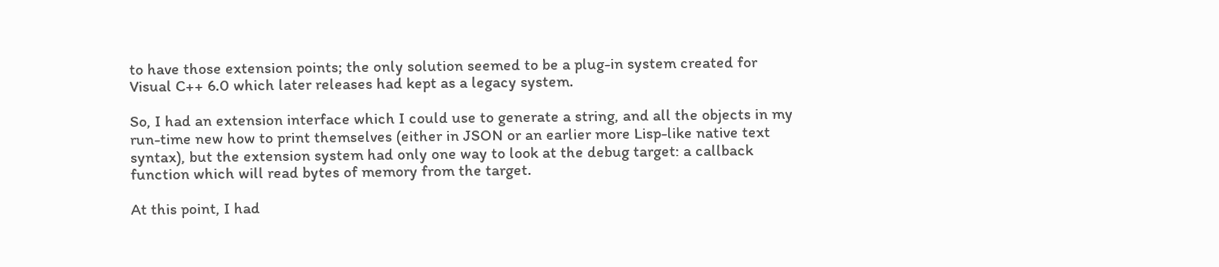to have those extension points; the only solution seemed to be a plug-in system created for Visual C++ 6.0 which later releases had kept as a legacy system.

So, I had an extension interface which I could use to generate a string, and all the objects in my run-time new how to print themselves (either in JSON or an earlier more Lisp-like native text syntax), but the extension system had only one way to look at the debug target: a callback function which will read bytes of memory from the target.

At this point, I had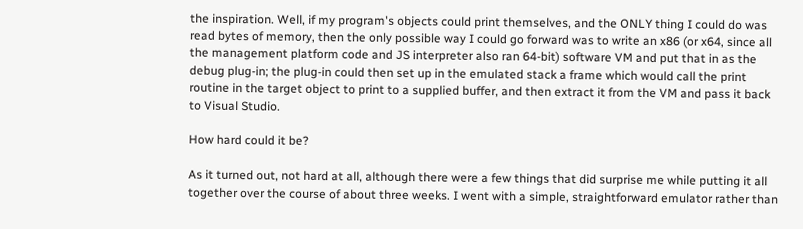the inspiration. Well, if my program's objects could print themselves, and the ONLY thing I could do was read bytes of memory, then the only possible way I could go forward was to write an x86 (or x64, since all the management platform code and JS interpreter also ran 64-bit) software VM and put that in as the debug plug-in; the plug-in could then set up in the emulated stack a frame which would call the print routine in the target object to print to a supplied buffer, and then extract it from the VM and pass it back to Visual Studio.

How hard could it be?

As it turned out, not hard at all, although there were a few things that did surprise me while putting it all together over the course of about three weeks. I went with a simple, straightforward emulator rather than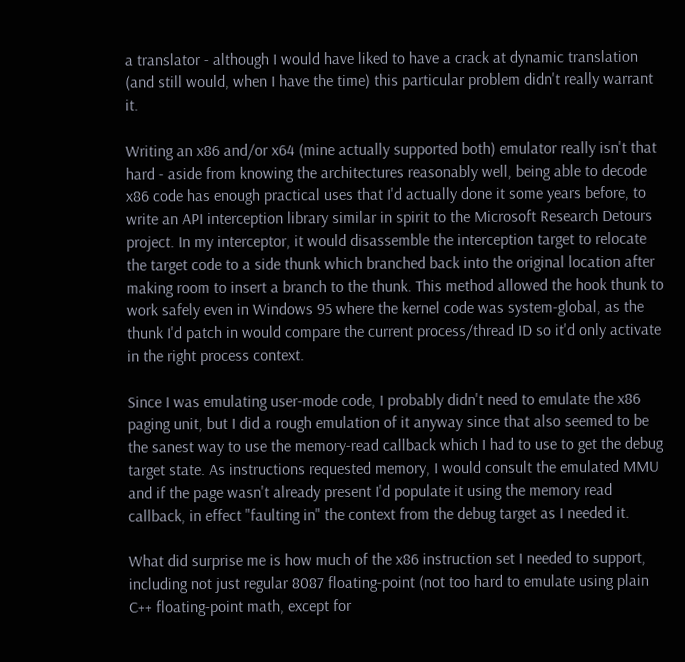a translator - although I would have liked to have a crack at dynamic translation (and still would, when I have the time) this particular problem didn't really warrant it.

Writing an x86 and/or x64 (mine actually supported both) emulator really isn't that hard - aside from knowing the architectures reasonably well, being able to decode x86 code has enough practical uses that I'd actually done it some years before, to write an API interception library similar in spirit to the Microsoft Research Detours project. In my interceptor, it would disassemble the interception target to relocate the target code to a side thunk which branched back into the original location after making room to insert a branch to the thunk. This method allowed the hook thunk to work safely even in Windows 95 where the kernel code was system-global, as the thunk I'd patch in would compare the current process/thread ID so it'd only activate in the right process context.

Since I was emulating user-mode code, I probably didn't need to emulate the x86 paging unit, but I did a rough emulation of it anyway since that also seemed to be the sanest way to use the memory-read callback which I had to use to get the debug target state. As instructions requested memory, I would consult the emulated MMU and if the page wasn't already present I'd populate it using the memory read callback, in effect "faulting in" the context from the debug target as I needed it.

What did surprise me is how much of the x86 instruction set I needed to support, including not just regular 8087 floating-point (not too hard to emulate using plain C++ floating-point math, except for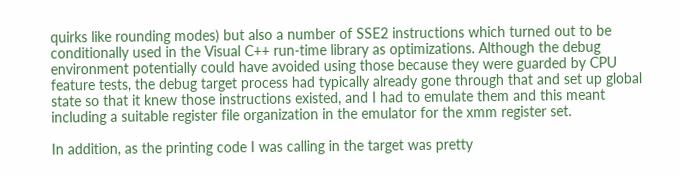quirks like rounding modes) but also a number of SSE2 instructions which turned out to be conditionally used in the Visual C++ run-time library as optimizations. Although the debug environment potentially could have avoided using those because they were guarded by CPU feature tests, the debug target process had typically already gone through that and set up global state so that it knew those instructions existed, and I had to emulate them and this meant including a suitable register file organization in the emulator for the xmm register set.

In addition, as the printing code I was calling in the target was pretty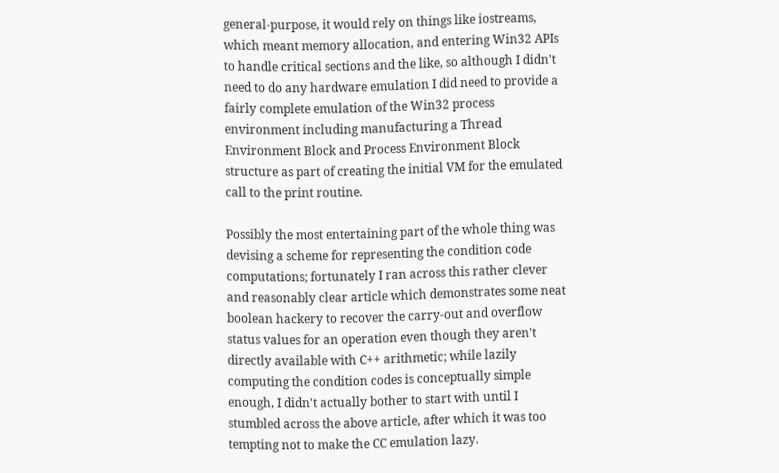general-purpose, it would rely on things like iostreams, which meant memory allocation, and entering Win32 APIs to handle critical sections and the like, so although I didn't need to do any hardware emulation I did need to provide a fairly complete emulation of the Win32 process environment including manufacturing a Thread Environment Block and Process Environment Block structure as part of creating the initial VM for the emulated call to the print routine.

Possibly the most entertaining part of the whole thing was devising a scheme for representing the condition code computations; fortunately I ran across this rather clever and reasonably clear article which demonstrates some neat boolean hackery to recover the carry-out and overflow status values for an operation even though they aren't directly available with C++ arithmetic; while lazily computing the condition codes is conceptually simple enough, I didn't actually bother to start with until I stumbled across the above article, after which it was too tempting not to make the CC emulation lazy.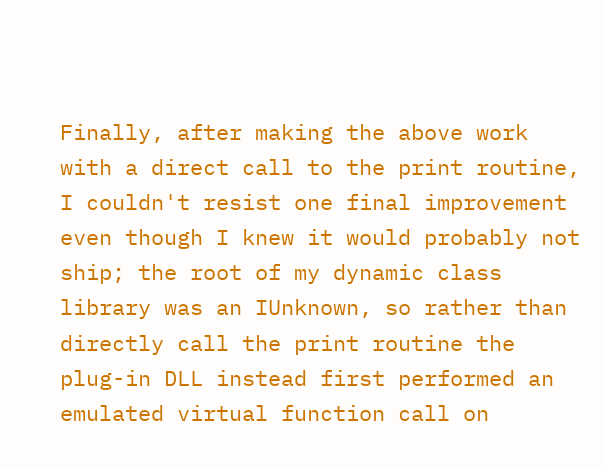Finally, after making the above work with a direct call to the print routine, I couldn't resist one final improvement even though I knew it would probably not ship; the root of my dynamic class library was an IUnknown, so rather than directly call the print routine the plug-in DLL instead first performed an emulated virtual function call on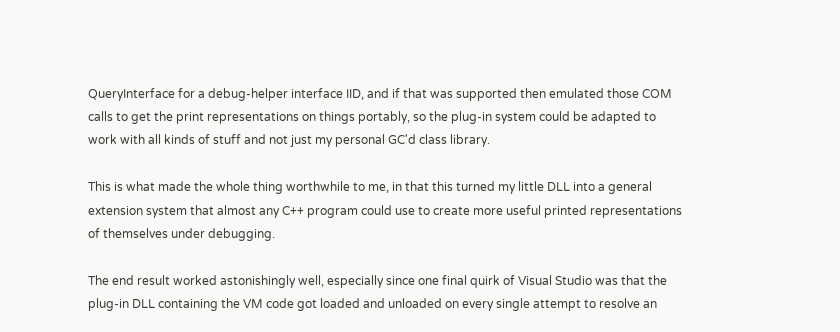QueryInterface for a debug-helper interface IID, and if that was supported then emulated those COM calls to get the print representations on things portably, so the plug-in system could be adapted to work with all kinds of stuff and not just my personal GC'd class library.

This is what made the whole thing worthwhile to me, in that this turned my little DLL into a general extension system that almost any C++ program could use to create more useful printed representations of themselves under debugging.

The end result worked astonishingly well, especially since one final quirk of Visual Studio was that the plug-in DLL containing the VM code got loaded and unloaded on every single attempt to resolve an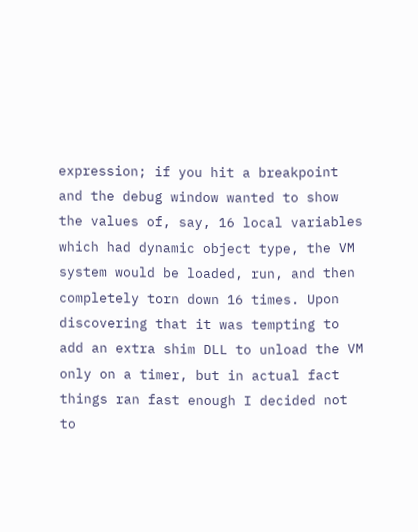expression; if you hit a breakpoint and the debug window wanted to show the values of, say, 16 local variables which had dynamic object type, the VM system would be loaded, run, and then completely torn down 16 times. Upon discovering that it was tempting to add an extra shim DLL to unload the VM only on a timer, but in actual fact things ran fast enough I decided not to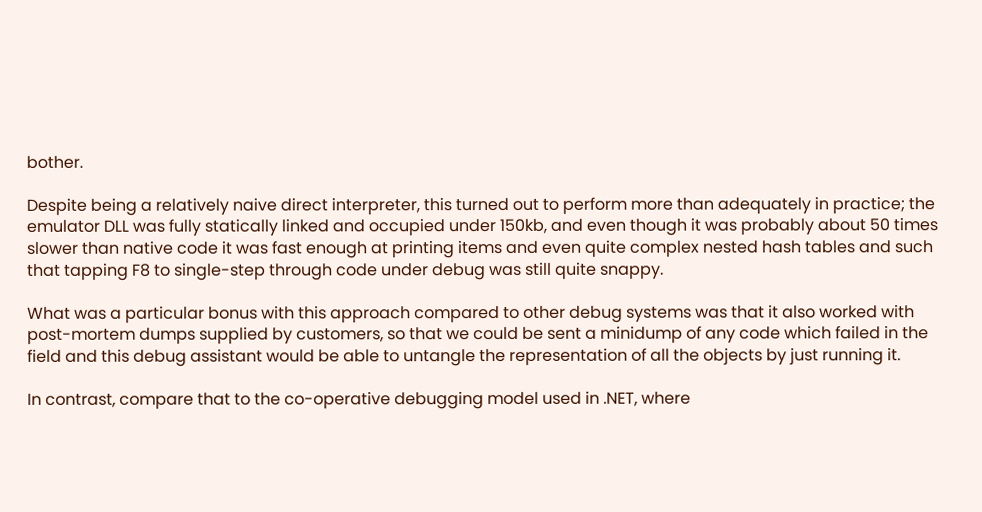bother.

Despite being a relatively naive direct interpreter, this turned out to perform more than adequately in practice; the emulator DLL was fully statically linked and occupied under 150kb, and even though it was probably about 50 times slower than native code it was fast enough at printing items and even quite complex nested hash tables and such that tapping F8 to single-step through code under debug was still quite snappy.

What was a particular bonus with this approach compared to other debug systems was that it also worked with post-mortem dumps supplied by customers, so that we could be sent a minidump of any code which failed in the field and this debug assistant would be able to untangle the representation of all the objects by just running it.

In contrast, compare that to the co-operative debugging model used in .NET, where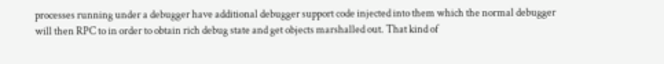processes running under a debugger have additional debugger support code injected into them which the normal debugger will then RPC to in order to obtain rich debug state and get objects marshalled out. That kind of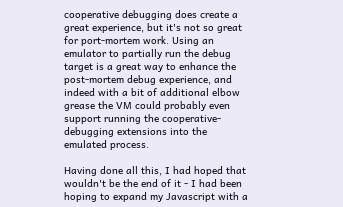cooperative debugging does create a great experience, but it's not so great for port-mortem work. Using an emulator to partially run the debug target is a great way to enhance the post-mortem debug experience, and indeed with a bit of additional elbow grease the VM could probably even support running the cooperative-debugging extensions into the emulated process.

Having done all this, I had hoped that wouldn't be the end of it - I had been hoping to expand my Javascript with a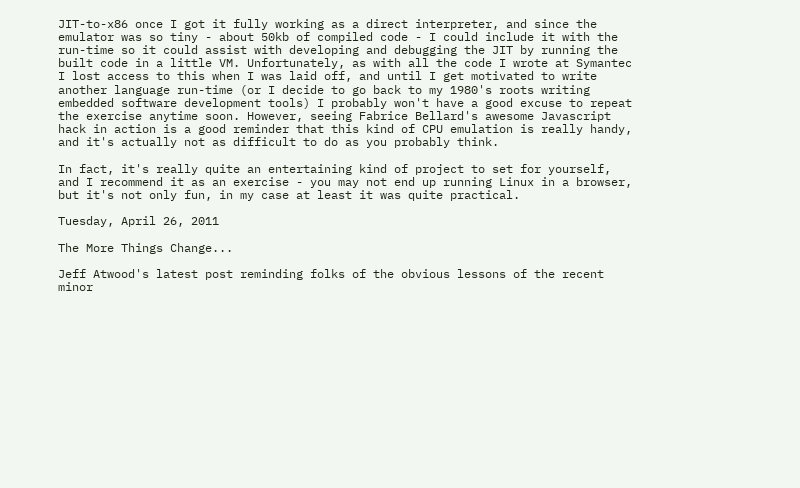JIT-to-x86 once I got it fully working as a direct interpreter, and since the emulator was so tiny - about 50kb of compiled code - I could include it with the run-time so it could assist with developing and debugging the JIT by running the built code in a little VM. Unfortunately, as with all the code I wrote at Symantec I lost access to this when I was laid off, and until I get motivated to write another language run-time (or I decide to go back to my 1980's roots writing embedded software development tools) I probably won't have a good excuse to repeat the exercise anytime soon. However, seeing Fabrice Bellard's awesome Javascript hack in action is a good reminder that this kind of CPU emulation is really handy, and it's actually not as difficult to do as you probably think.

In fact, it's really quite an entertaining kind of project to set for yourself, and I recommend it as an exercise - you may not end up running Linux in a browser, but it's not only fun, in my case at least it was quite practical.

Tuesday, April 26, 2011

The More Things Change...

Jeff Atwood's latest post reminding folks of the obvious lessons of the recent minor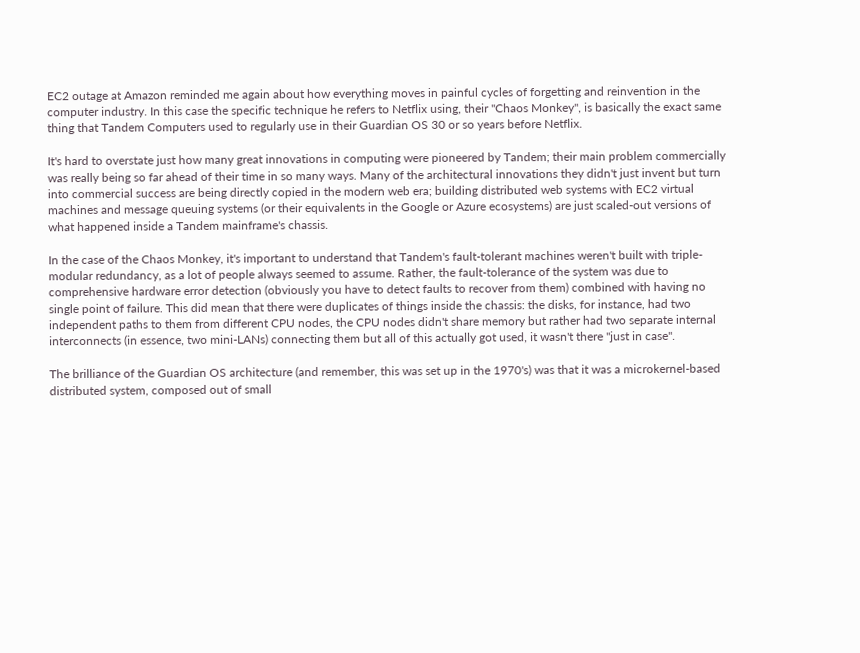EC2 outage at Amazon reminded me again about how everything moves in painful cycles of forgetting and reinvention in the computer industry. In this case the specific technique he refers to Netflix using, their "Chaos Monkey", is basically the exact same thing that Tandem Computers used to regularly use in their Guardian OS 30 or so years before Netflix.

It's hard to overstate just how many great innovations in computing were pioneered by Tandem; their main problem commercially was really being so far ahead of their time in so many ways. Many of the architectural innovations they didn't just invent but turn into commercial success are being directly copied in the modern web era; building distributed web systems with EC2 virtual machines and message queuing systems (or their equivalents in the Google or Azure ecosystems) are just scaled-out versions of what happened inside a Tandem mainframe's chassis.

In the case of the Chaos Monkey, it's important to understand that Tandem's fault-tolerant machines weren't built with triple-modular redundancy, as a lot of people always seemed to assume. Rather, the fault-tolerance of the system was due to comprehensive hardware error detection (obviously you have to detect faults to recover from them) combined with having no single point of failure. This did mean that there were duplicates of things inside the chassis: the disks, for instance, had two independent paths to them from different CPU nodes, the CPU nodes didn't share memory but rather had two separate internal interconnects (in essence, two mini-LANs) connecting them but all of this actually got used, it wasn't there "just in case".

The brilliance of the Guardian OS architecture (and remember, this was set up in the 1970's) was that it was a microkernel-based distributed system, composed out of small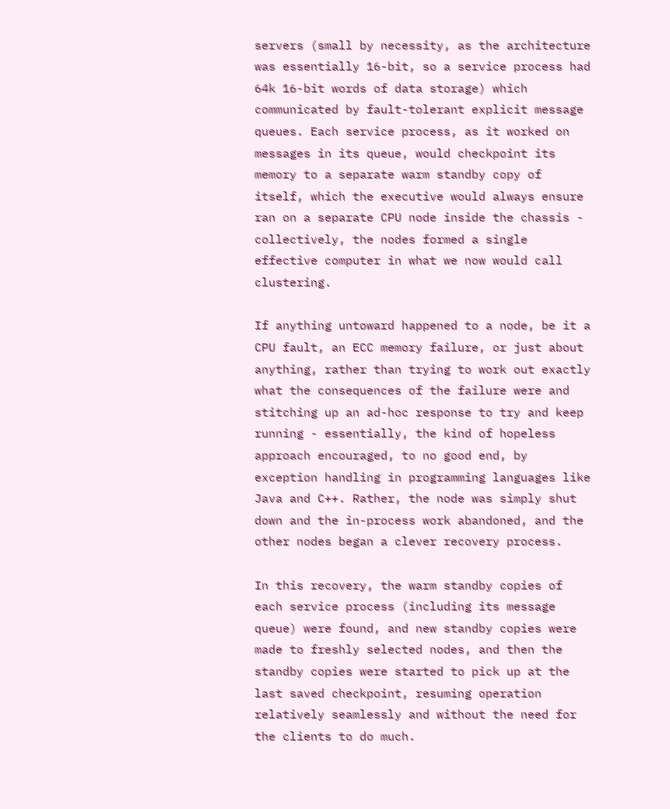servers (small by necessity, as the architecture was essentially 16-bit, so a service process had 64k 16-bit words of data storage) which communicated by fault-tolerant explicit message queues. Each service process, as it worked on messages in its queue, would checkpoint its memory to a separate warm standby copy of itself, which the executive would always ensure ran on a separate CPU node inside the chassis - collectively, the nodes formed a single effective computer in what we now would call clustering.

If anything untoward happened to a node, be it a CPU fault, an ECC memory failure, or just about anything, rather than trying to work out exactly what the consequences of the failure were and stitching up an ad-hoc response to try and keep running - essentially, the kind of hopeless approach encouraged, to no good end, by exception handling in programming languages like Java and C++. Rather, the node was simply shut down and the in-process work abandoned, and the other nodes began a clever recovery process.

In this recovery, the warm standby copies of each service process (including its message queue) were found, and new standby copies were made to freshly selected nodes, and then the standby copies were started to pick up at the last saved checkpoint, resuming operation relatively seamlessly and without the need for the clients to do much.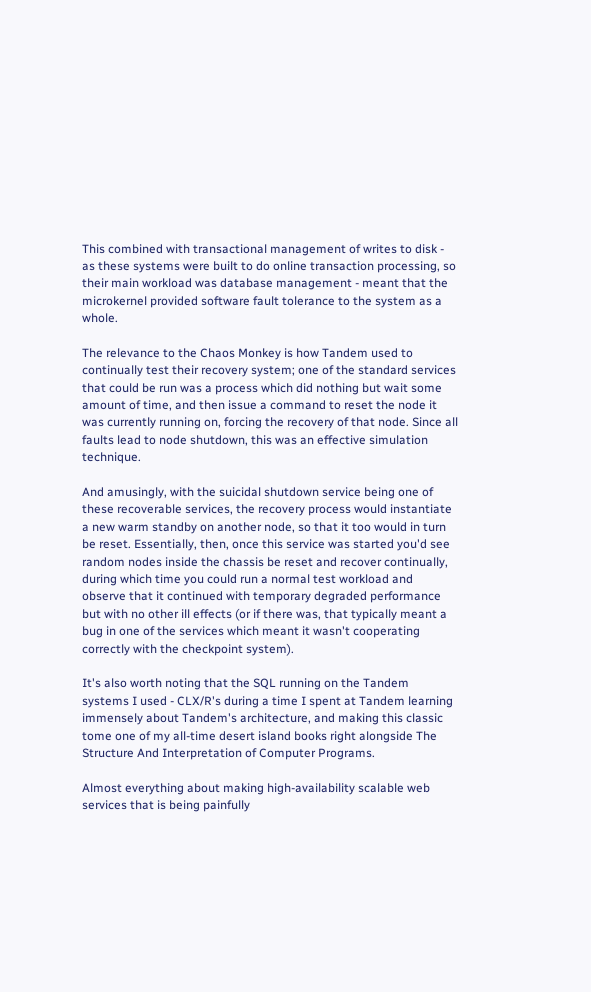This combined with transactional management of writes to disk - as these systems were built to do online transaction processing, so their main workload was database management - meant that the microkernel provided software fault tolerance to the system as a whole.

The relevance to the Chaos Monkey is how Tandem used to continually test their recovery system; one of the standard services that could be run was a process which did nothing but wait some amount of time, and then issue a command to reset the node it was currently running on, forcing the recovery of that node. Since all faults lead to node shutdown, this was an effective simulation technique.

And amusingly, with the suicidal shutdown service being one of these recoverable services, the recovery process would instantiate a new warm standby on another node, so that it too would in turn be reset. Essentially, then, once this service was started you'd see random nodes inside the chassis be reset and recover continually, during which time you could run a normal test workload and observe that it continued with temporary degraded performance but with no other ill effects (or if there was, that typically meant a bug in one of the services which meant it wasn't cooperating correctly with the checkpoint system).

It's also worth noting that the SQL running on the Tandem systems I used - CLX/R's during a time I spent at Tandem learning immensely about Tandem's architecture, and making this classic tome one of my all-time desert island books right alongside The Structure And Interpretation of Computer Programs.

Almost everything about making high-availability scalable web services that is being painfully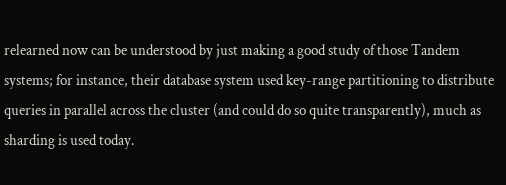relearned now can be understood by just making a good study of those Tandem systems; for instance, their database system used key-range partitioning to distribute queries in parallel across the cluster (and could do so quite transparently), much as sharding is used today.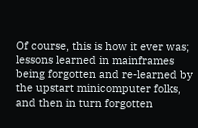Of course, this is how it ever was; lessons learned in mainframes being forgotten and re-learned by the upstart minicomputer folks, and then in turn forgotten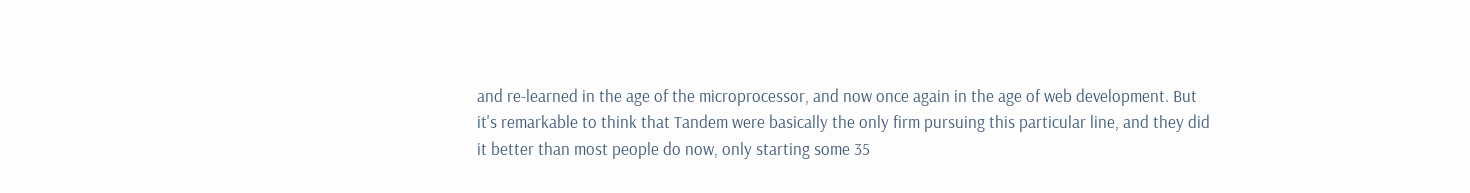and re-learned in the age of the microprocessor, and now once again in the age of web development. But it's remarkable to think that Tandem were basically the only firm pursuing this particular line, and they did it better than most people do now, only starting some 35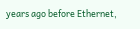years ago before Ethernet,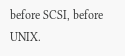before SCSI, before UNIX.